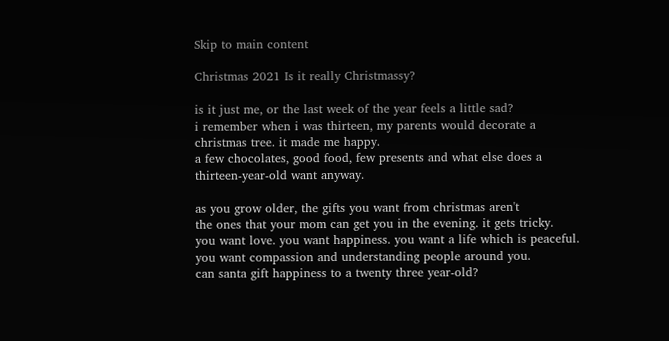Skip to main content

Christmas 2021 Is it really Christmassy?

is it just me, or the last week of the year feels a little sad?
i remember when i was thirteen, my parents would decorate a christmas tree. it made me happy.
a few chocolates, good food, few presents and what else does a thirteen-year-old want anyway.

as you grow older, the gifts you want from christmas aren't
the ones that your mom can get you in the evening. it gets tricky.
you want love. you want happiness. you want a life which is peaceful. you want compassion and understanding people around you.
can santa gift happiness to a twenty three year-old?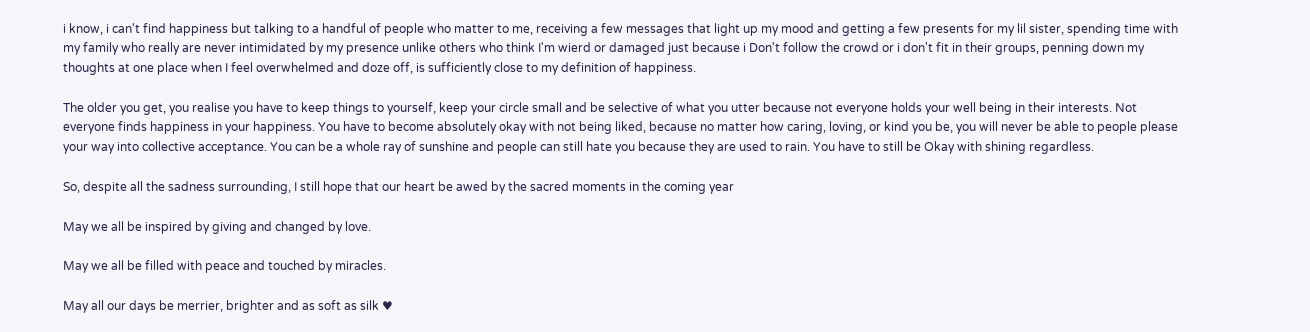i know, i can't find happiness but talking to a handful of people who matter to me, receiving a few messages that light up my mood and getting a few presents for my lil sister, spending time with my family who really are never intimidated by my presence unlike others who think I'm wierd or damaged just because i Don't follow the crowd or i don't fit in their groups, penning down my thoughts at one place when I feel overwhelmed and doze off, is sufficiently close to my definition of happiness.

The older you get, you realise you have to keep things to yourself, keep your circle small and be selective of what you utter because not everyone holds your well being in their interests. Not everyone finds happiness in your happiness. You have to become absolutely okay with not being liked, because no matter how caring, loving, or kind you be, you will never be able to people please your way into collective acceptance. You can be a whole ray of sunshine and people can still hate you because they are used to rain. You have to still be Okay with shining regardless.

So, despite all the sadness surrounding, I still hope that our heart be awed by the sacred moments in the coming year

May we all be inspired by giving and changed by love.

May we all be filled with peace and touched by miracles.

May all our days be merrier, brighter and as soft as silk ♥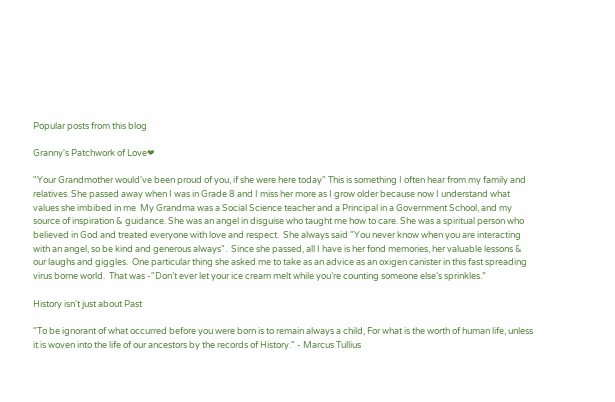Popular posts from this blog

Granny's Patchwork of Love❤

"Your Grandmother would've been proud of you, if she were here today" This is something I often hear from my family and relatives. She passed away when I was in Grade 8 and I miss her more as I grow older because now I understand what values she imbibed in me  My Grandma was a Social Science teacher and a Principal in a Government School, and my source of inspiration & guidance. She was an angel in disguise who taught me how to care. She was a spiritual person who believed in God and treated everyone with love and respect.  She always said "You never know when you are interacting with an angel, so be kind and generous always".  Since she passed, all I have is her fond memories, her valuable lessons & our laughs and giggles.  One particular thing she asked me to take as an advice as an oxigen canister in this fast spreading virus borne world.  That was -"Don’t ever let your ice cream melt while you’re counting someone else’s sprinkles.”

History isn't just about Past

"To be ignorant of what occurred before you were born is to remain always a child, For what is the worth of human life, unless it is woven into the life of our ancestors by the records of History." - Marcus Tullius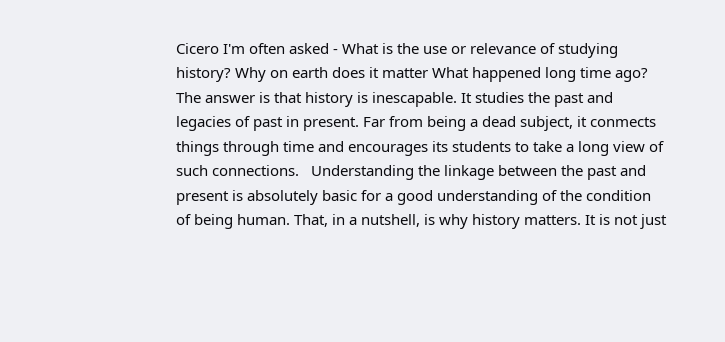Cicero I'm often asked - What is the use or relevance of studying history? Why on earth does it matter What happened long time ago? The answer is that history is inescapable. It studies the past and legacies of past in present. Far from being a dead subject, it conmects things through time and encourages its students to take a long view of such connections.   Understanding the linkage between the past and present is absolutely basic for a good understanding of the condition of being human. That, in a nutshell, is why history matters. It is not just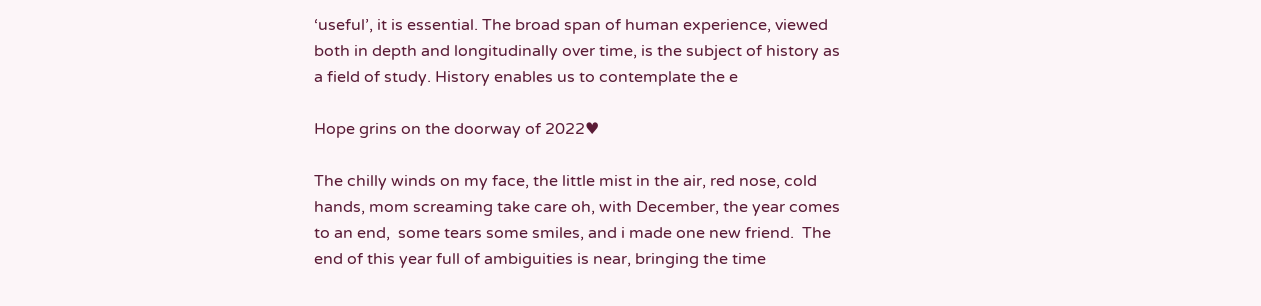‘useful’, it is essential. The broad span of human experience, viewed both in depth and longitudinally over time, is the subject of history as a field of study. History enables us to contemplate the e

Hope grins on the doorway of 2022♥

The chilly winds on my face, the little mist in the air, red nose, cold hands, mom screaming take care oh, with December, the year comes to an end,  some tears some smiles, and i made one new friend.  The end of this year full of ambiguities is near, bringing the time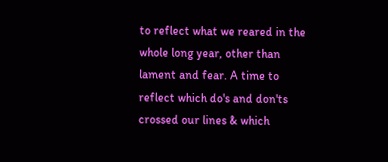to reflect what we reared in the whole long year, other than lament and fear. A time to reflect which do's and don'ts crossed our lines & which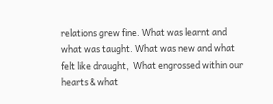relations grew fine. What was learnt and what was taught. What was new and what felt like draught,  What engrossed within our hearts & what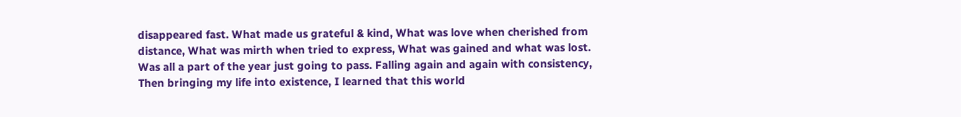disappeared fast. What made us grateful & kind, What was love when cherished from distance, What was mirth when tried to express, What was gained and what was lost.  Was all a part of the year just going to pass. Falling again and again with consistency, Then bringing my life into existence, I learned that this world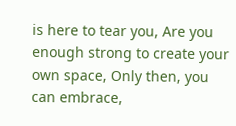is here to tear you, Are you enough strong to create your own space, Only then, you can embrace,